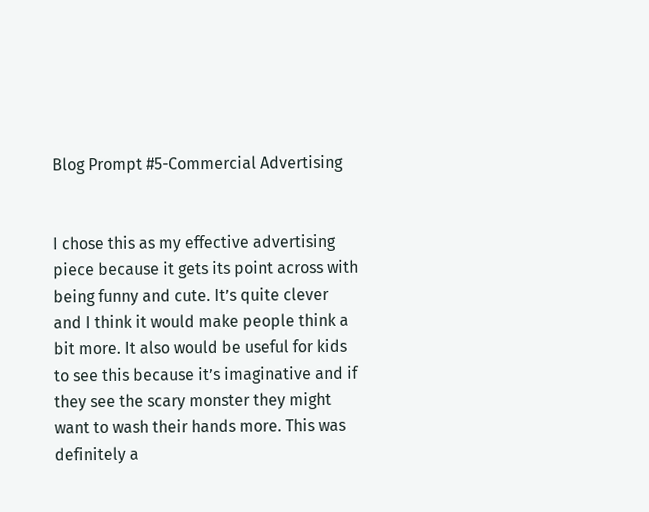Blog Prompt #5-Commercial Advertising


I chose this as my effective advertising piece because it gets its point across with being funny and cute. It’s quite clever and I think it would make people think a bit more. It also would be useful for kids to see this because it’s imaginative and if they see the scary monster they might want to wash their hands more. This was definitely a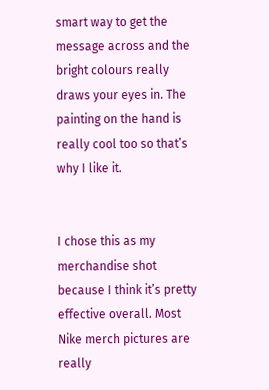smart way to get the message across and the bright colours really draws your eyes in. The painting on the hand is really cool too so that’s why I like it.


I chose this as my merchandise shot because I think it’s pretty effective overall. Most Nike merch pictures are really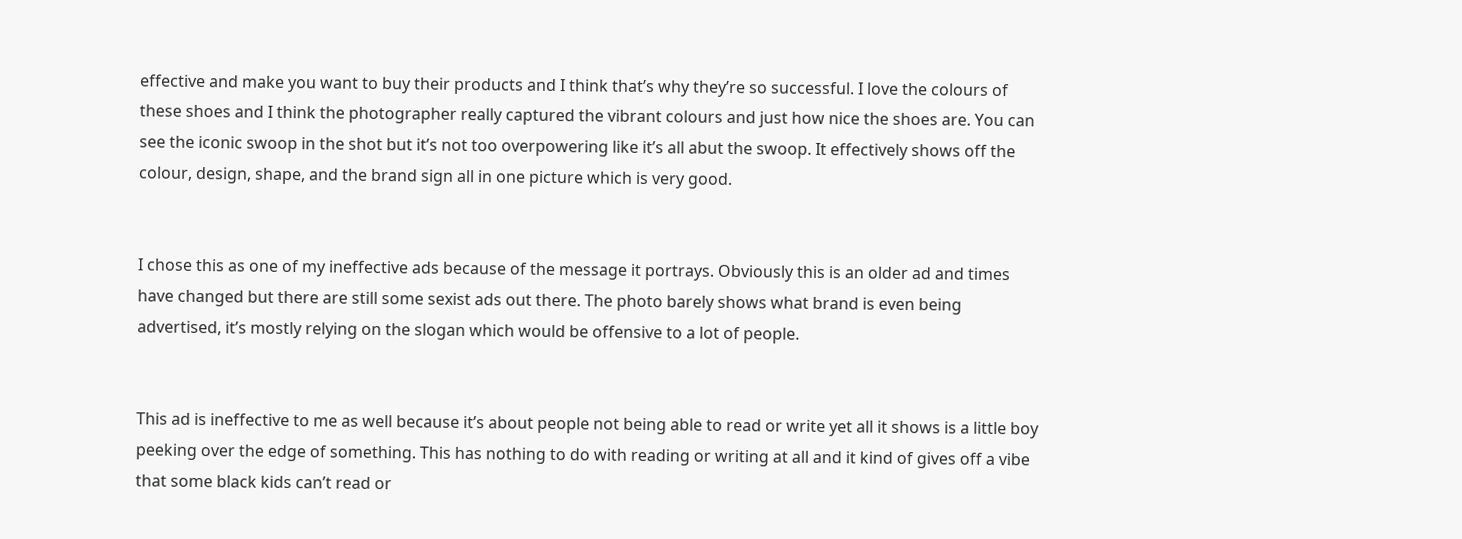effective and make you want to buy their products and I think that’s why they’re so successful. I love the colours of these shoes and I think the photographer really captured the vibrant colours and just how nice the shoes are. You can see the iconic swoop in the shot but it’s not too overpowering like it’s all abut the swoop. It effectively shows off the colour, design, shape, and the brand sign all in one picture which is very good.


I chose this as one of my ineffective ads because of the message it portrays. Obviously this is an older ad and times have changed but there are still some sexist ads out there. The photo barely shows what brand is even being advertised, it’s mostly relying on the slogan which would be offensive to a lot of people.


This ad is ineffective to me as well because it’s about people not being able to read or write yet all it shows is a little boy peeking over the edge of something. This has nothing to do with reading or writing at all and it kind of gives off a vibe that some black kids can’t read or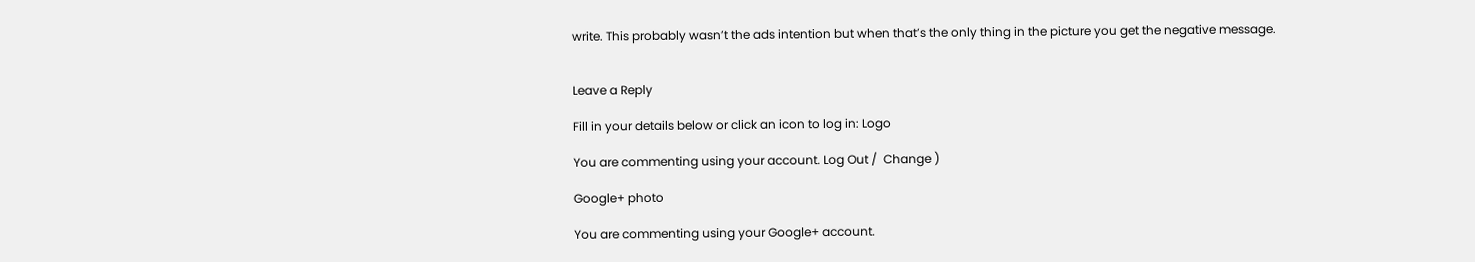write. This probably wasn’t the ads intention but when that’s the only thing in the picture you get the negative message.


Leave a Reply

Fill in your details below or click an icon to log in: Logo

You are commenting using your account. Log Out /  Change )

Google+ photo

You are commenting using your Google+ account.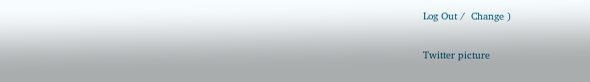Log Out /  Change )

Twitter picture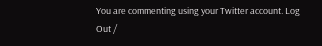You are commenting using your Twitter account. Log Out /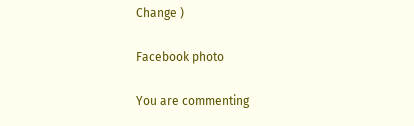Change )

Facebook photo

You are commenting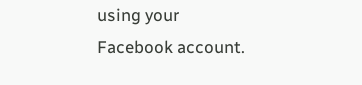using your Facebook account.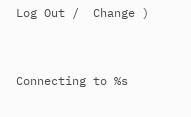Log Out /  Change )


Connecting to %s